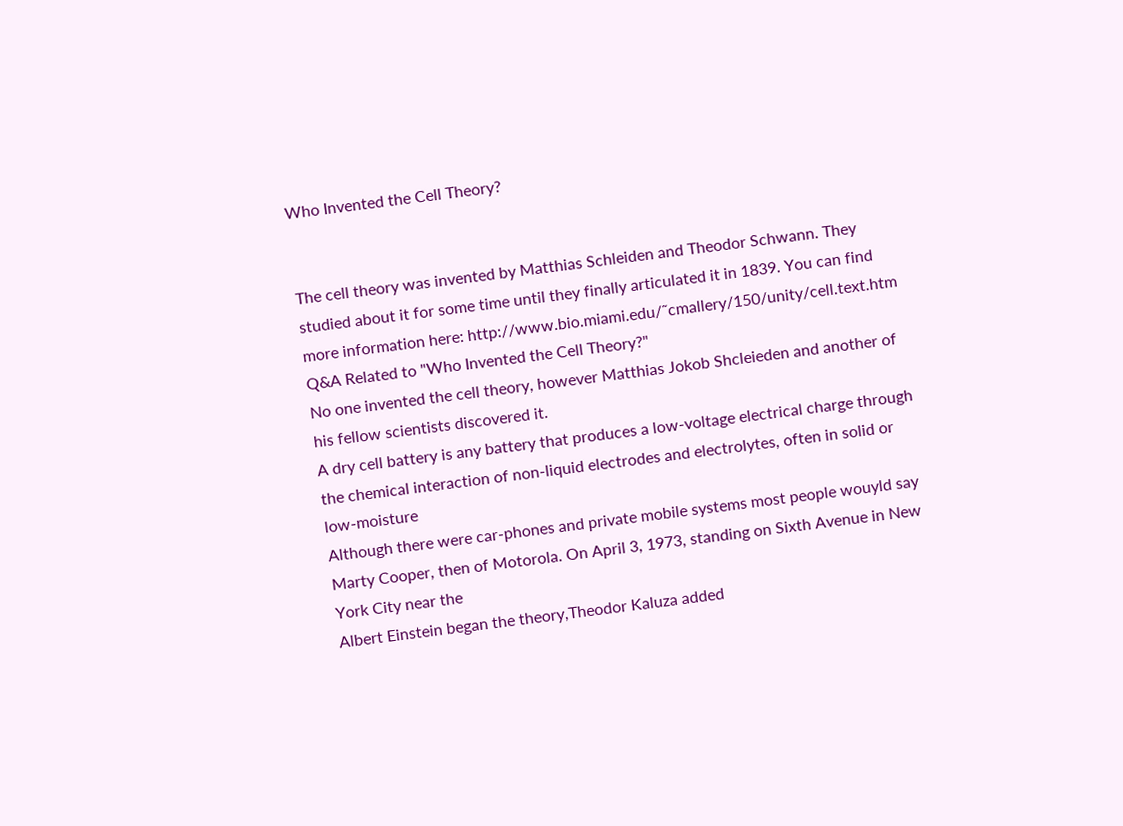Who Invented the Cell Theory?


The cell theory was invented by Matthias Schleiden and Theodor Schwann. They studied about it for some time until they finally articulated it in 1839. You can find more information here: http://www.bio.miami.edu/˜cmallery/150/unity/cell.text.htm
Q&A Related to "Who Invented the Cell Theory?"
No one invented the cell theory, however Matthias Jokob Shcleieden and another of his fellow scientists discovered it.
A dry cell battery is any battery that produces a low-voltage electrical charge through the chemical interaction of non-liquid electrodes and electrolytes, often in solid or low-moisture
Although there were car-phones and private mobile systems most people wouyld say Marty Cooper, then of Motorola. On April 3, 1973, standing on Sixth Avenue in New York City near the
Albert Einstein began the theory,Theodor Kaluza added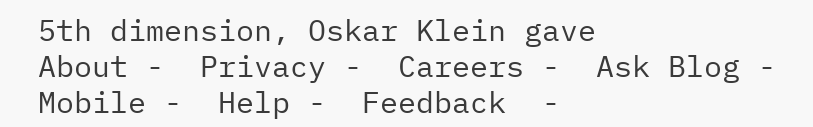5th dimension, Oskar Klein gave
About -  Privacy -  Careers -  Ask Blog -  Mobile -  Help -  Feedback  -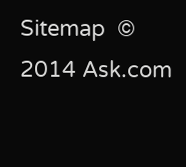Sitemap  © 2014 Ask.com